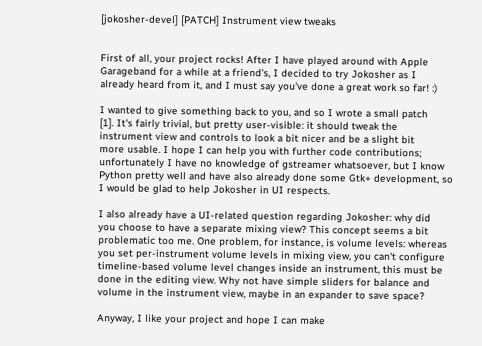[jokosher-devel] [PATCH] Instrument view tweaks


First of all, your project rocks! After I have played around with Apple
Garageband for a while at a friend's, I decided to try Jokosher as I
already heard from it, and I must say you've done a great work so far! :)

I wanted to give something back to you, and so I wrote a small patch
[1]. It's fairly trivial, but pretty user-visible: it should tweak the
instrument view and controls to look a bit nicer and be a slight bit
more usable. I hope I can help you with further code contributions;
unfortunately I have no knowledge of gstreamer whatsoever, but I know
Python pretty well and have also already done some Gtk+ development, so
I would be glad to help Jokosher in UI respects.

I also already have a UI-related question regarding Jokosher: why did
you choose to have a separate mixing view? This concept seems a bit
problematic too me. One problem, for instance, is volume levels: whereas
you set per-instrument volume levels in mixing view, you can't configure
timeline-based volume level changes inside an instrument, this must be
done in the editing view. Why not have simple sliders for balance and
volume in the instrument view, maybe in an expander to save space?

Anyway, I like your project and hope I can make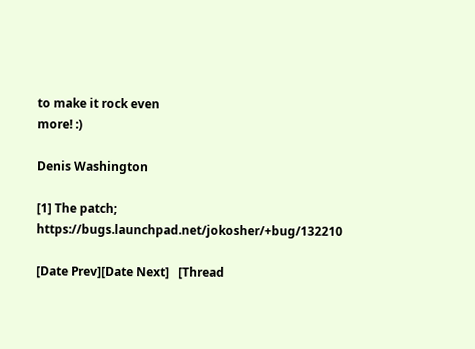to make it rock even
more! :)

Denis Washington

[1] The patch; https://bugs.launchpad.net/jokosher/+bug/132210

[Date Prev][Date Next]   [Thread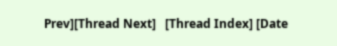Prev][Thread Next]   [Thread Index] [Date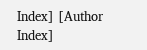Index] [Author Index]